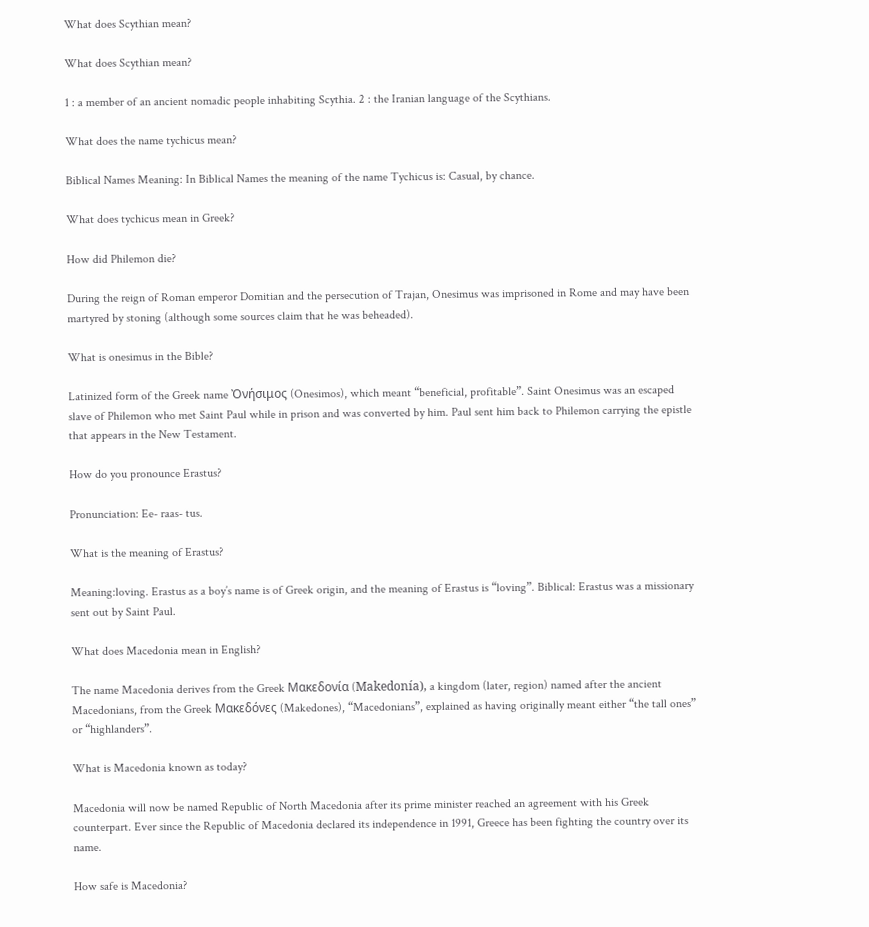What does Scythian mean?

What does Scythian mean?

1 : a member of an ancient nomadic people inhabiting Scythia. 2 : the Iranian language of the Scythians.

What does the name tychicus mean?

Biblical Names Meaning: In Biblical Names the meaning of the name Tychicus is: Casual, by chance.

What does tychicus mean in Greek?

How did Philemon die?

During the reign of Roman emperor Domitian and the persecution of Trajan, Onesimus was imprisoned in Rome and may have been martyred by stoning (although some sources claim that he was beheaded).

What is onesimus in the Bible?

Latinized form of the Greek name Ὀνήσιμος (Onesimos), which meant “beneficial, profitable”. Saint Onesimus was an escaped slave of Philemon who met Saint Paul while in prison and was converted by him. Paul sent him back to Philemon carrying the epistle that appears in the New Testament.

How do you pronounce Erastus?

Pronunciation: Ee- raas- tus.

What is the meaning of Erastus?

Meaning:loving. Erastus as a boy’s name is of Greek origin, and the meaning of Erastus is “loving”. Biblical: Erastus was a missionary sent out by Saint Paul.

What does Macedonia mean in English?

The name Macedonia derives from the Greek Μακεδονία (Makedonía), a kingdom (later, region) named after the ancient Macedonians, from the Greek Μακεδόνες (Makedones), “Macedonians”, explained as having originally meant either “the tall ones” or “highlanders”.

What is Macedonia known as today?

Macedonia will now be named Republic of North Macedonia after its prime minister reached an agreement with his Greek counterpart. Ever since the Republic of Macedonia declared its independence in 1991, Greece has been fighting the country over its name.

How safe is Macedonia?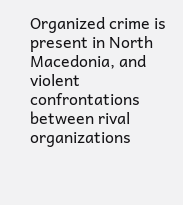Organized crime is present in North Macedonia, and violent confrontations between rival organizations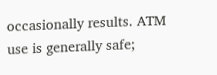occasionally results. ATM use is generally safe;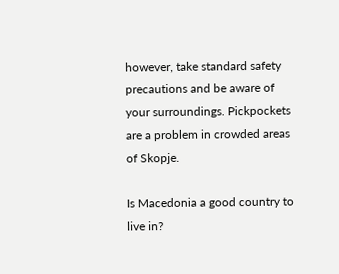however, take standard safety precautions and be aware of your surroundings. Pickpockets are a problem in crowded areas of Skopje.

Is Macedonia a good country to live in?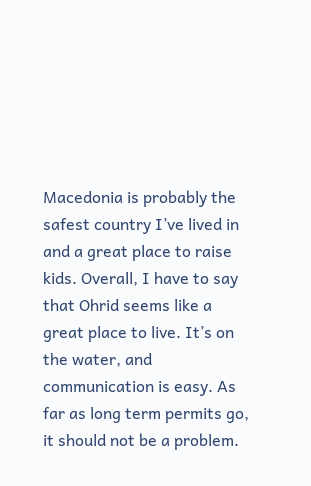Macedonia is probably the safest country I’ve lived in and a great place to raise kids. Overall, I have to say that Ohrid seems like a great place to live. It’s on the water, and communication is easy. As far as long term permits go, it should not be a problem.